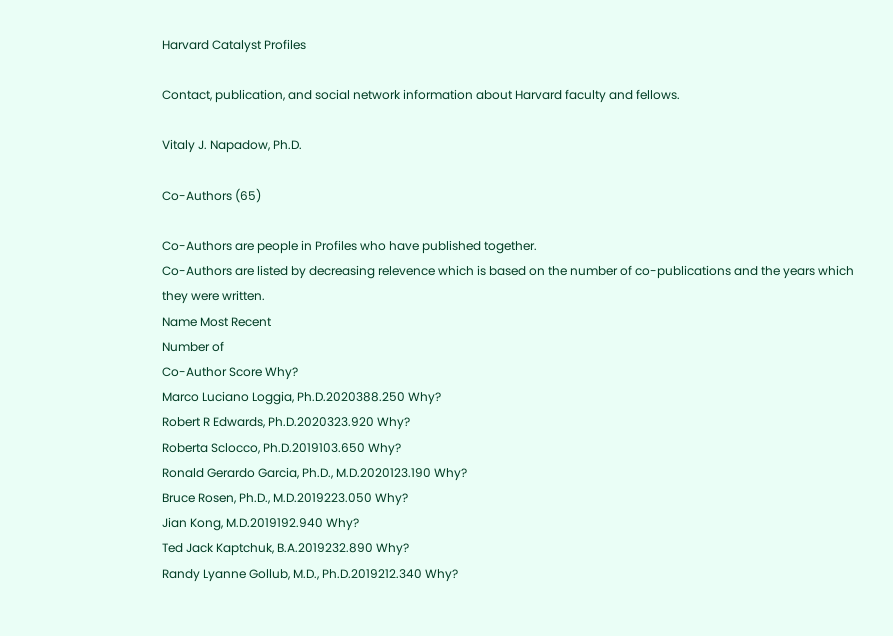Harvard Catalyst Profiles

Contact, publication, and social network information about Harvard faculty and fellows.

Vitaly J. Napadow, Ph.D.

Co-Authors (65)

Co-Authors are people in Profiles who have published together.
Co-Authors are listed by decreasing relevence which is based on the number of co-publications and the years which they were written.
Name Most Recent
Number of
Co-Author Score Why?
Marco Luciano Loggia, Ph.D.2020388.250 Why?
Robert R Edwards, Ph.D.2020323.920 Why?
Roberta Sclocco, Ph.D.2019103.650 Why?
Ronald Gerardo Garcia, Ph.D., M.D.2020123.190 Why?
Bruce Rosen, Ph.D., M.D.2019223.050 Why?
Jian Kong, M.D.2019192.940 Why?
Ted Jack Kaptchuk, B.A.2019232.890 Why?
Randy Lyanne Gollub, M.D., Ph.D.2019212.340 Why?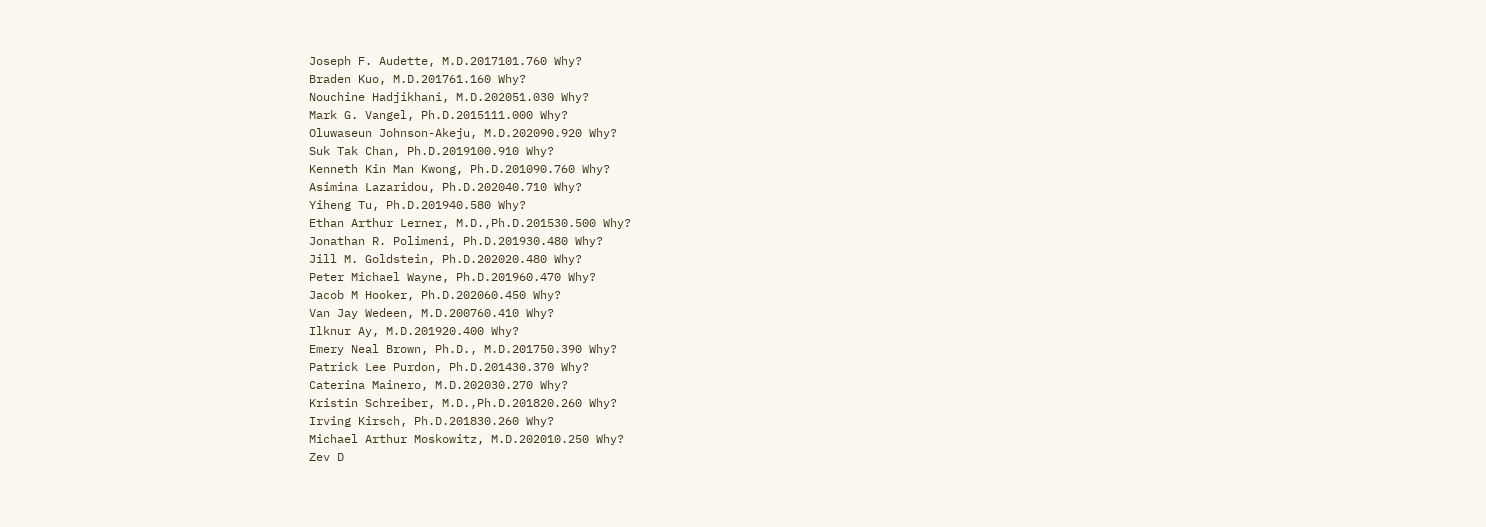Joseph F. Audette, M.D.2017101.760 Why?
Braden Kuo, M.D.201761.160 Why?
Nouchine Hadjikhani, M.D.202051.030 Why?
Mark G. Vangel, Ph.D.2015111.000 Why?
Oluwaseun Johnson-Akeju, M.D.202090.920 Why?
Suk Tak Chan, Ph.D.2019100.910 Why?
Kenneth Kin Man Kwong, Ph.D.201090.760 Why?
Asimina Lazaridou, Ph.D.202040.710 Why?
Yiheng Tu, Ph.D.201940.580 Why?
Ethan Arthur Lerner, M.D.,Ph.D.201530.500 Why?
Jonathan R. Polimeni, Ph.D.201930.480 Why?
Jill M. Goldstein, Ph.D.202020.480 Why?
Peter Michael Wayne, Ph.D.201960.470 Why?
Jacob M Hooker, Ph.D.202060.450 Why?
Van Jay Wedeen, M.D.200760.410 Why?
Ilknur Ay, M.D.201920.400 Why?
Emery Neal Brown, Ph.D., M.D.201750.390 Why?
Patrick Lee Purdon, Ph.D.201430.370 Why?
Caterina Mainero, M.D.202030.270 Why?
Kristin Schreiber, M.D.,Ph.D.201820.260 Why?
Irving Kirsch, Ph.D.201830.260 Why?
Michael Arthur Moskowitz, M.D.202010.250 Why?
Zev D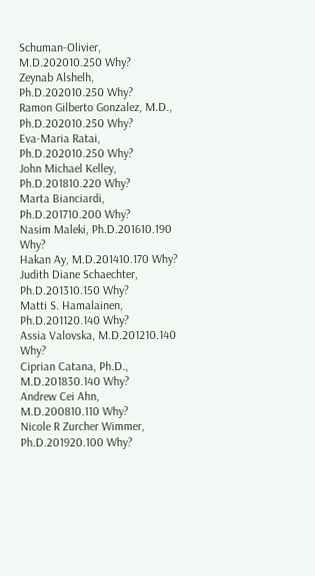Schuman-Olivier, M.D.202010.250 Why?
Zeynab Alshelh, Ph.D.202010.250 Why?
Ramon Gilberto Gonzalez, M.D., Ph.D.202010.250 Why?
Eva-Maria Ratai, Ph.D.202010.250 Why?
John Michael Kelley, Ph.D.201810.220 Why?
Marta Bianciardi, Ph.D.201710.200 Why?
Nasim Maleki, Ph.D.201610.190 Why?
Hakan Ay, M.D.201410.170 Why?
Judith Diane Schaechter, Ph.D.201310.150 Why?
Matti S. Hamalainen, Ph.D.201120.140 Why?
Assia Valovska, M.D.201210.140 Why?
Ciprian Catana, Ph.D., M.D.201830.140 Why?
Andrew Cei Ahn, M.D.200810.110 Why?
Nicole R Zurcher Wimmer, Ph.D.201920.100 Why?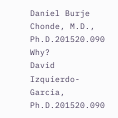Daniel Burje Chonde, M.D., Ph.D.201520.090 Why?
David Izquierdo-Garcia, Ph.D.201520.090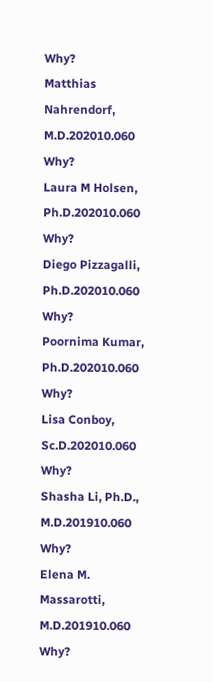Why?
Matthias Nahrendorf, M.D.202010.060 Why?
Laura M Holsen, Ph.D.202010.060 Why?
Diego Pizzagalli, Ph.D.202010.060 Why?
Poornima Kumar, Ph.D.202010.060 Why?
Lisa Conboy, Sc.D.202010.060 Why?
Shasha Li, Ph.D., M.D.201910.060 Why?
Elena M. Massarotti, M.D.201910.060 Why?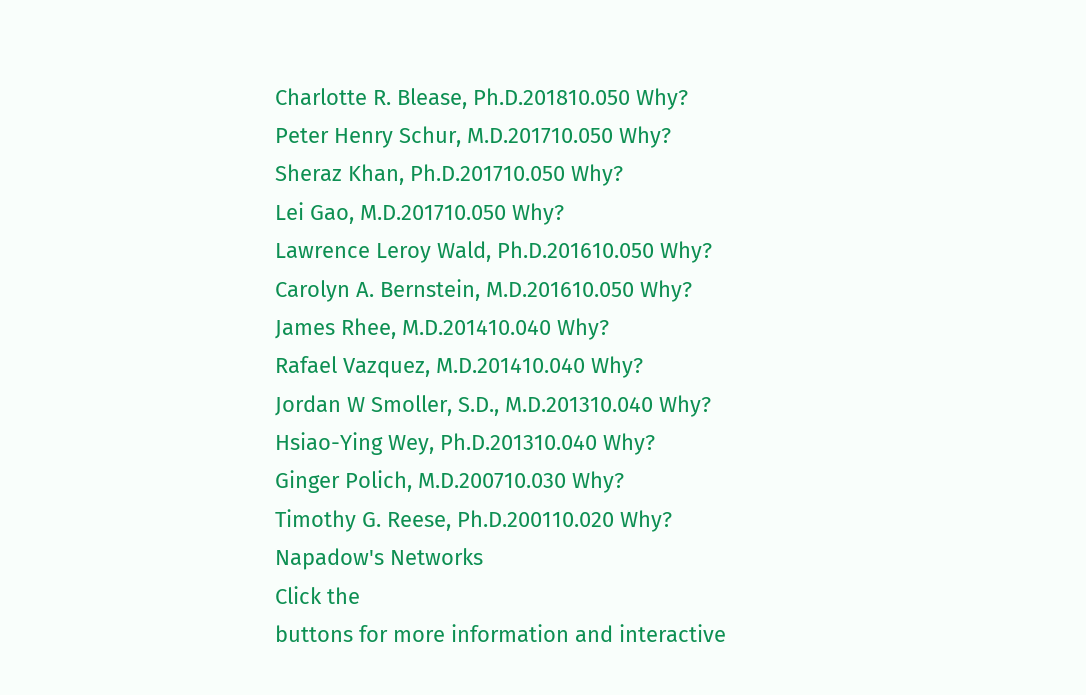Charlotte R. Blease, Ph.D.201810.050 Why?
Peter Henry Schur, M.D.201710.050 Why?
Sheraz Khan, Ph.D.201710.050 Why?
Lei Gao, M.D.201710.050 Why?
Lawrence Leroy Wald, Ph.D.201610.050 Why?
Carolyn A. Bernstein, M.D.201610.050 Why?
James Rhee, M.D.201410.040 Why?
Rafael Vazquez, M.D.201410.040 Why?
Jordan W Smoller, S.D., M.D.201310.040 Why?
Hsiao-Ying Wey, Ph.D.201310.040 Why?
Ginger Polich, M.D.200710.030 Why?
Timothy G. Reese, Ph.D.200110.020 Why?
Napadow's Networks
Click the
buttons for more information and interactive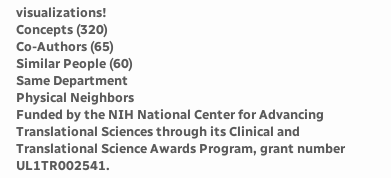visualizations!
Concepts (320)
Co-Authors (65)
Similar People (60)
Same Department
Physical Neighbors
Funded by the NIH National Center for Advancing Translational Sciences through its Clinical and Translational Science Awards Program, grant number UL1TR002541.